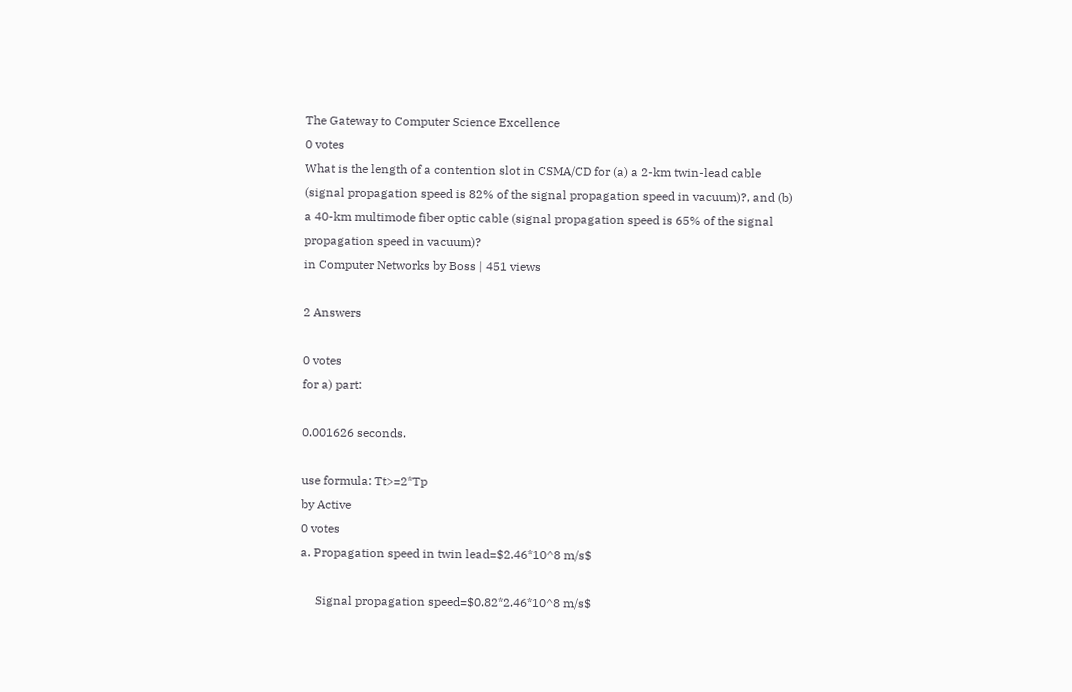The Gateway to Computer Science Excellence
0 votes
What is the length of a contention slot in CSMA/CD for (a) a 2-km twin-lead cable
(signal propagation speed is 82% of the signal propagation speed in vacuum)?, and (b)
a 40-km multimode fiber optic cable (signal propagation speed is 65% of the signal
propagation speed in vacuum)?
in Computer Networks by Boss | 451 views

2 Answers

0 votes
for a) part:

0.001626 seconds.

use formula: Tt>=2*Tp
by Active
0 votes
a. Propagation speed in twin lead=$2.46*10^8 m/s$

     Signal propagation speed=$0.82*2.46*10^8 m/s$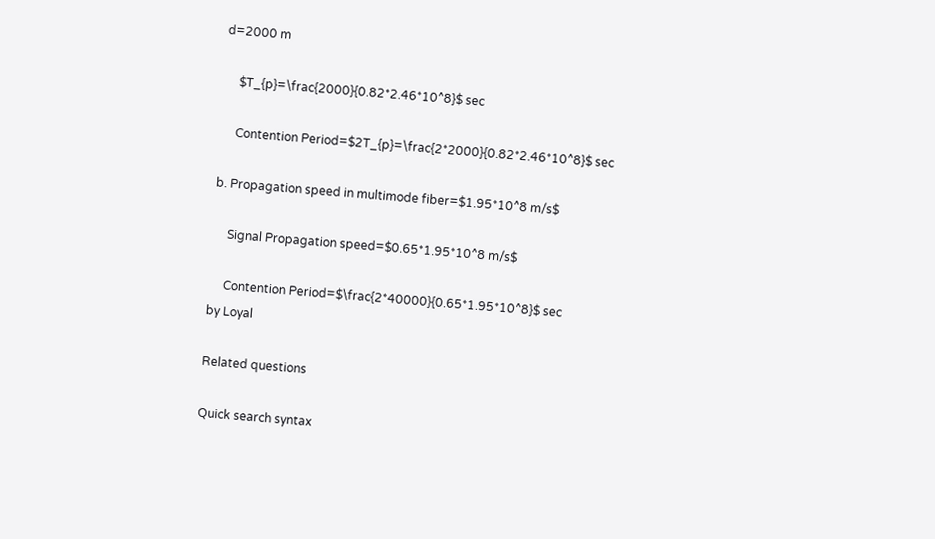d=2000 m

     $T_{p}=\frac{2000}{0.82*2.46*10^8}$ sec

     Contention Period=$2T_{p}=\frac{2*2000}{0.82*2.46*10^8}$ sec

b. Propagation speed in multimode fiber=$1.95*10^8 m/s$

     Signal Propagation speed=$0.65*1.95*10^8 m/s$

     Contention Period=$\frac{2*40000}{0.65*1.95*10^8}$ sec
by Loyal

Related questions

Quick search syntax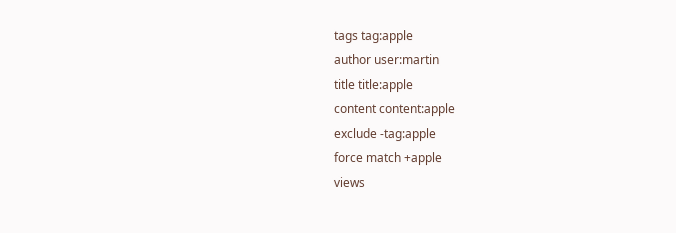tags tag:apple
author user:martin
title title:apple
content content:apple
exclude -tag:apple
force match +apple
views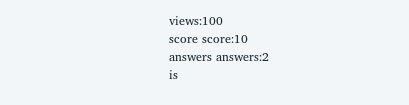views:100
score score:10
answers answers:2
is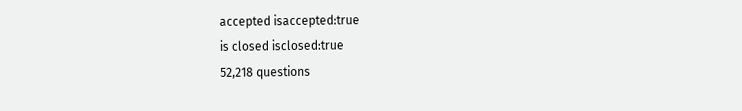accepted isaccepted:true
is closed isclosed:true
52,218 questions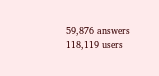59,876 answers
118,119 users